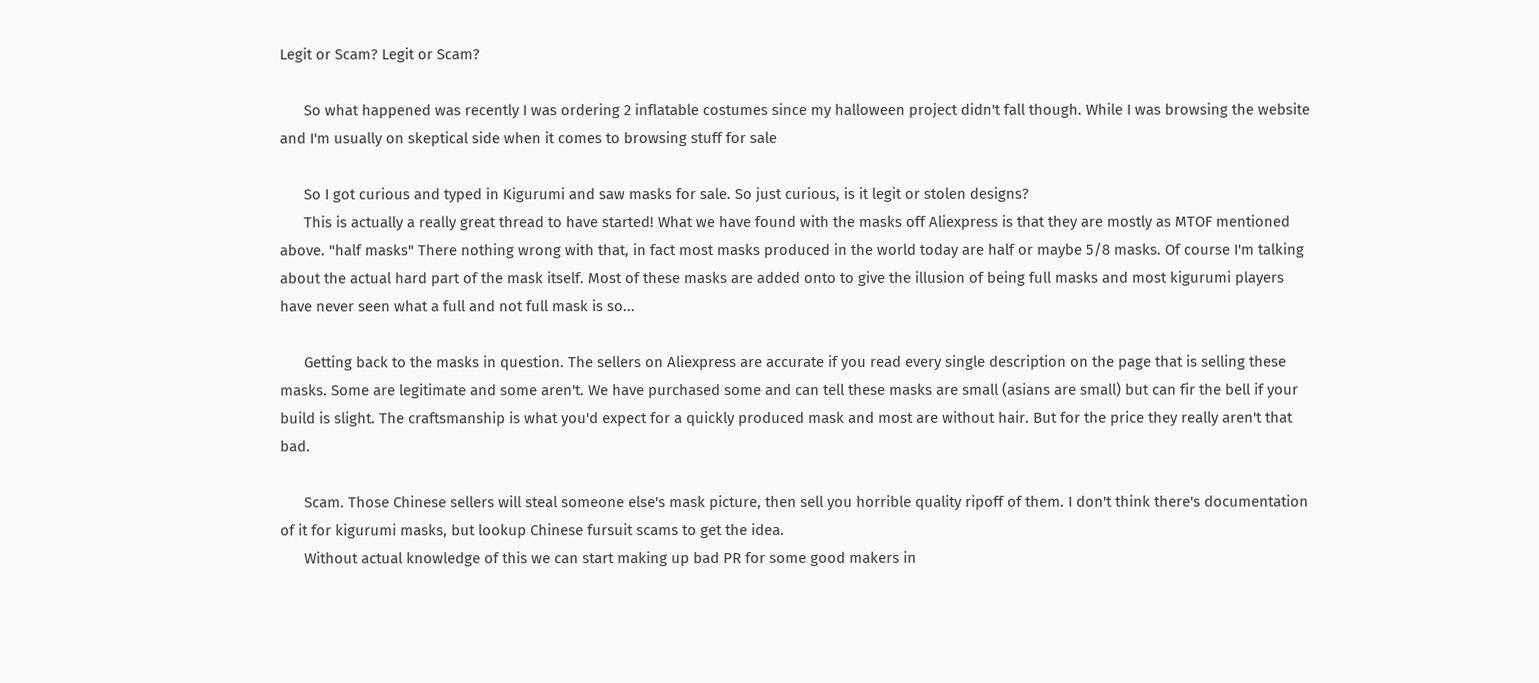Legit or Scam? Legit or Scam?

      So what happened was recently I was ordering 2 inflatable costumes since my halloween project didn't fall though. While I was browsing the website and I'm usually on skeptical side when it comes to browsing stuff for sale

      So I got curious and typed in Kigurumi and saw masks for sale. So just curious, is it legit or stolen designs?
      This is actually a really great thread to have started! What we have found with the masks off Aliexpress is that they are mostly as MTOF mentioned above. "half masks" There nothing wrong with that, in fact most masks produced in the world today are half or maybe 5/8 masks. Of course I'm talking about the actual hard part of the mask itself. Most of these masks are added onto to give the illusion of being full masks and most kigurumi players have never seen what a full and not full mask is so...

      Getting back to the masks in question. The sellers on Aliexpress are accurate if you read every single description on the page that is selling these masks. Some are legitimate and some aren't. We have purchased some and can tell these masks are small (asians are small) but can fir the bell if your build is slight. The craftsmanship is what you'd expect for a quickly produced mask and most are without hair. But for the price they really aren't that bad.

      Scam. Those Chinese sellers will steal someone else's mask picture, then sell you horrible quality ripoff of them. I don't think there's documentation of it for kigurumi masks, but lookup Chinese fursuit scams to get the idea.
      Without actual knowledge of this we can start making up bad PR for some good makers in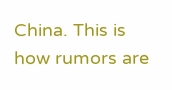China. This is how rumors are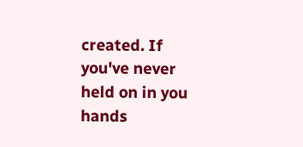created. If you've never held on in you hands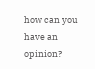how can you have an opinion?